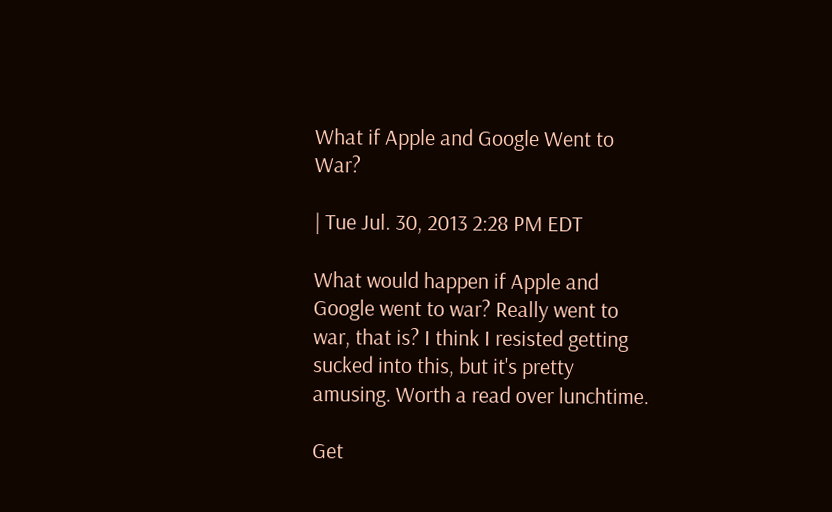What if Apple and Google Went to War?

| Tue Jul. 30, 2013 2:28 PM EDT

What would happen if Apple and Google went to war? Really went to war, that is? I think I resisted getting sucked into this, but it's pretty amusing. Worth a read over lunchtime.

Get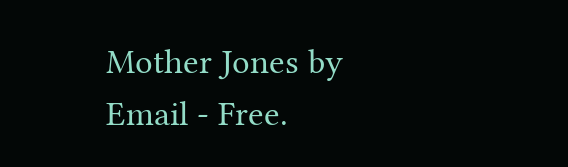Mother Jones by Email - Free.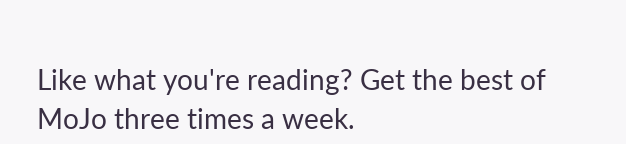Like what you're reading? Get the best of MoJo three times a week.